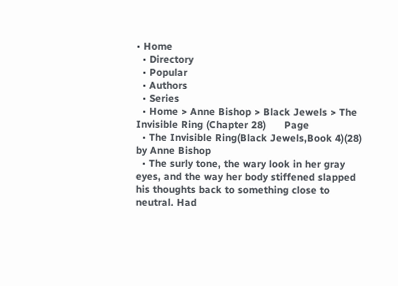• Home
  • Directory
  • Popular
  • Authors
  • Series
  • Home > Anne Bishop > Black Jewels > The Invisible Ring (Chapter 28)      Page
  • The Invisible Ring(Black Jewels,Book 4)(28) by Anne Bishop
  • The surly tone, the wary look in her gray eyes, and the way her body stiffened slapped his thoughts back to something close to neutral. Had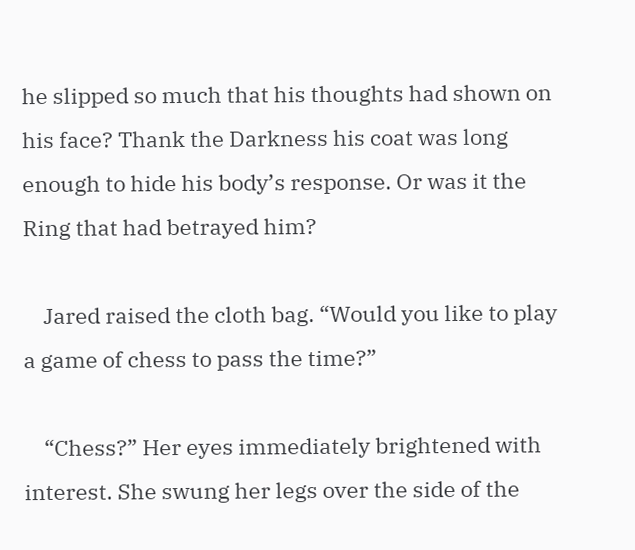he slipped so much that his thoughts had shown on his face? Thank the Darkness his coat was long enough to hide his body’s response. Or was it the Ring that had betrayed him?

    Jared raised the cloth bag. “Would you like to play a game of chess to pass the time?”

    “Chess?” Her eyes immediately brightened with interest. She swung her legs over the side of the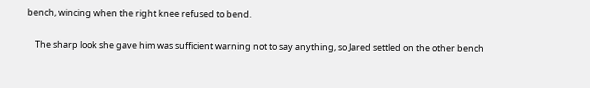bench, wincing when the right knee refused to bend.

    The sharp look she gave him was sufficient warning not to say anything, so Jared settled on the other bench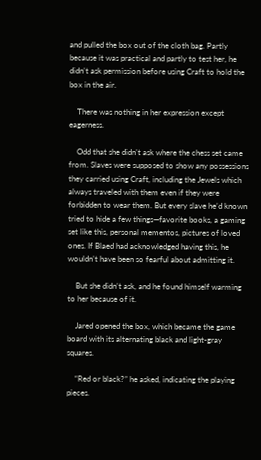and pulled the box out of the cloth bag. Partly because it was practical and partly to test her, he didn’t ask permission before using Craft to hold the box in the air.

    There was nothing in her expression except eagerness.

    Odd that she didn’t ask where the chess set came from. Slaves were supposed to show any possessions they carried using Craft, including the Jewels which always traveled with them even if they were forbidden to wear them. But every slave he’d known tried to hide a few things—favorite books, a gaming set like this, personal mementos, pictures of loved ones. If Blaed had acknowledged having this, he wouldn’t have been so fearful about admitting it.

    But she didn’t ask, and he found himself warming to her because of it.

    Jared opened the box, which became the game board with its alternating black and light-gray squares.

    “Red or black?” he asked, indicating the playing pieces.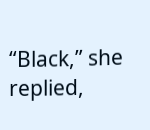“Black,” she replied,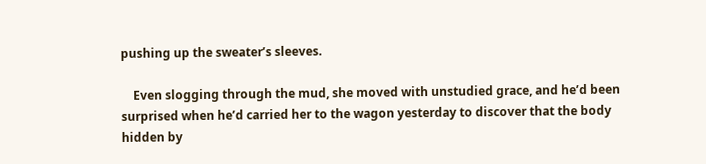pushing up the sweater’s sleeves.

    Even slogging through the mud, she moved with unstudied grace, and he’d been surprised when he’d carried her to the wagon yesterday to discover that the body hidden by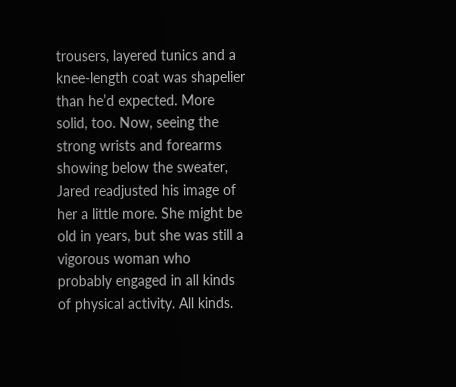trousers, layered tunics and a knee-length coat was shapelier than he’d expected. More solid, too. Now, seeing the strong wrists and forearms showing below the sweater, Jared readjusted his image of her a little more. She might be old in years, but she was still a vigorous woman who probably engaged in all kinds of physical activity. All kinds.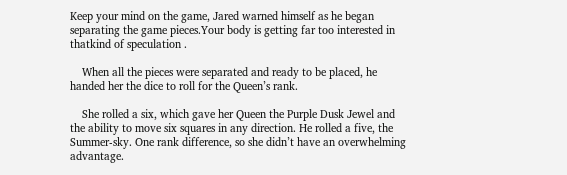Keep your mind on the game, Jared warned himself as he began separating the game pieces.Your body is getting far too interested in thatkind of speculation .

    When all the pieces were separated and ready to be placed, he handed her the dice to roll for the Queen’s rank.

    She rolled a six, which gave her Queen the Purple Dusk Jewel and the ability to move six squares in any direction. He rolled a five, the Summer-sky. One rank difference, so she didn’t have an overwhelming advantage.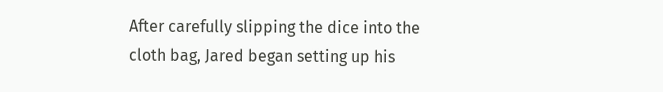After carefully slipping the dice into the cloth bag, Jared began setting up his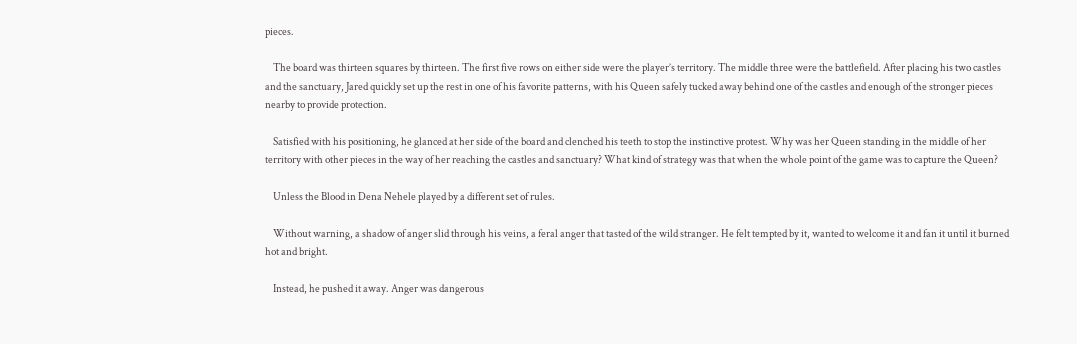pieces.

    The board was thirteen squares by thirteen. The first five rows on either side were the player’s territory. The middle three were the battlefield. After placing his two castles and the sanctuary, Jared quickly set up the rest in one of his favorite patterns, with his Queen safely tucked away behind one of the castles and enough of the stronger pieces nearby to provide protection.

    Satisfied with his positioning, he glanced at her side of the board and clenched his teeth to stop the instinctive protest. Why was her Queen standing in the middle of her territory with other pieces in the way of her reaching the castles and sanctuary? What kind of strategy was that when the whole point of the game was to capture the Queen?

    Unless the Blood in Dena Nehele played by a different set of rules.

    Without warning, a shadow of anger slid through his veins, a feral anger that tasted of the wild stranger. He felt tempted by it, wanted to welcome it and fan it until it burned hot and bright.

    Instead, he pushed it away. Anger was dangerous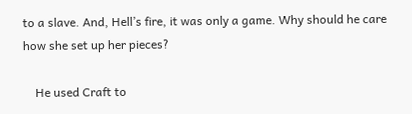to a slave. And, Hell’s fire, it was only a game. Why should he care how she set up her pieces?

    He used Craft to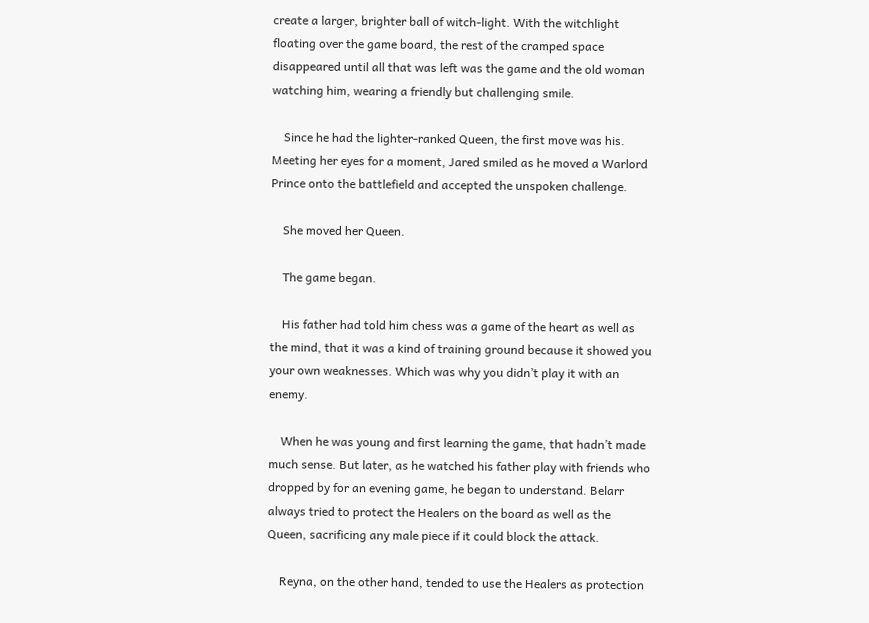create a larger, brighter ball of witch-light. With the witchlight floating over the game board, the rest of the cramped space disappeared until all that was left was the game and the old woman watching him, wearing a friendly but challenging smile.

    Since he had the lighter-ranked Queen, the first move was his. Meeting her eyes for a moment, Jared smiled as he moved a Warlord Prince onto the battlefield and accepted the unspoken challenge.

    She moved her Queen.

    The game began.

    His father had told him chess was a game of the heart as well as the mind, that it was a kind of training ground because it showed you your own weaknesses. Which was why you didn’t play it with an enemy.

    When he was young and first learning the game, that hadn’t made much sense. But later, as he watched his father play with friends who dropped by for an evening game, he began to understand. Belarr always tried to protect the Healers on the board as well as the Queen, sacrificing any male piece if it could block the attack.

    Reyna, on the other hand, tended to use the Healers as protection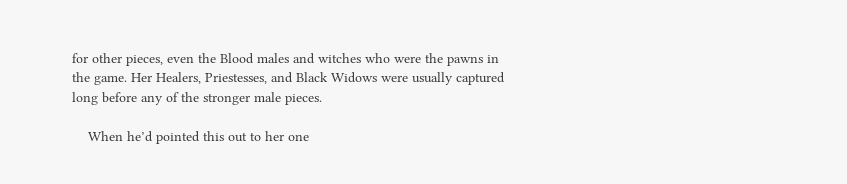for other pieces, even the Blood males and witches who were the pawns in the game. Her Healers, Priestesses, and Black Widows were usually captured long before any of the stronger male pieces.

    When he’d pointed this out to her one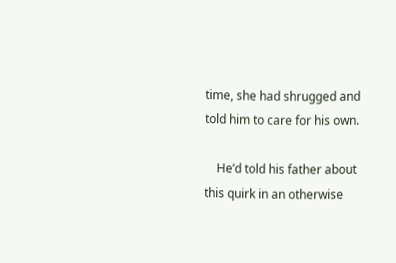time, she had shrugged and told him to care for his own.

    He’d told his father about this quirk in an otherwise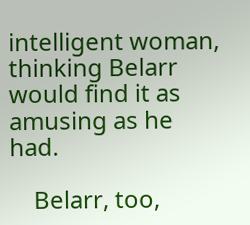intelligent woman, thinking Belarr would find it as amusing as he had.

    Belarr, too,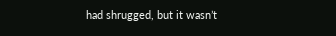had shrugged, but it wasn’t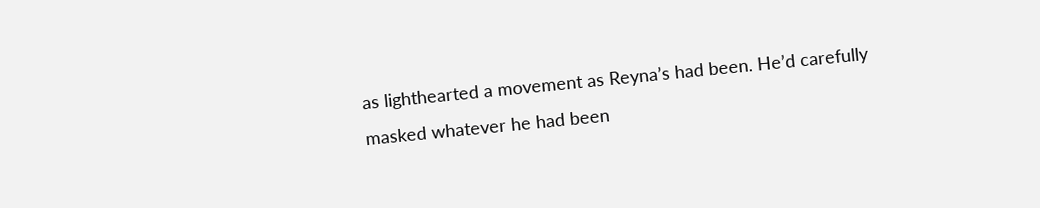as lighthearted a movement as Reyna’s had been. He’d carefully masked whatever he had been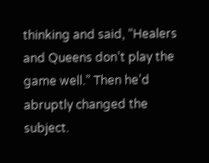thinking and said, “Healers and Queens don’t play the game well.” Then he’d abruptly changed the subject.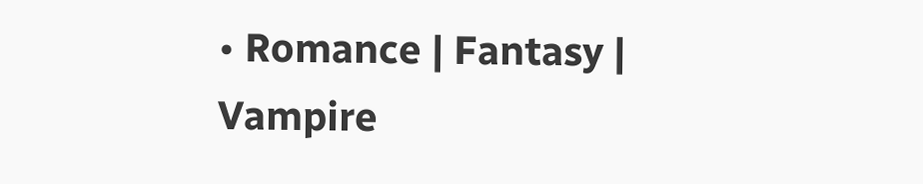• Romance | Fantasy | Vampire